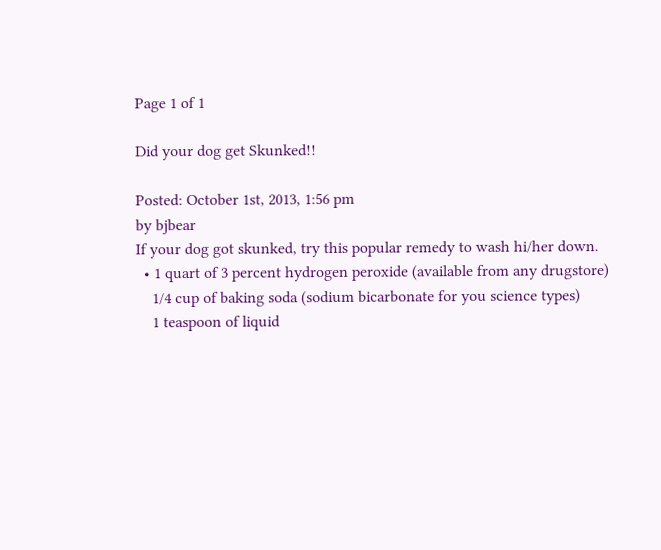Page 1 of 1

Did your dog get Skunked!!

Posted: October 1st, 2013, 1:56 pm
by bjbear
If your dog got skunked, try this popular remedy to wash hi/her down.
  • 1 quart of 3 percent hydrogen peroxide (available from any drugstore)
    1/4 cup of baking soda (sodium bicarbonate for you science types)
    1 teaspoon of liquid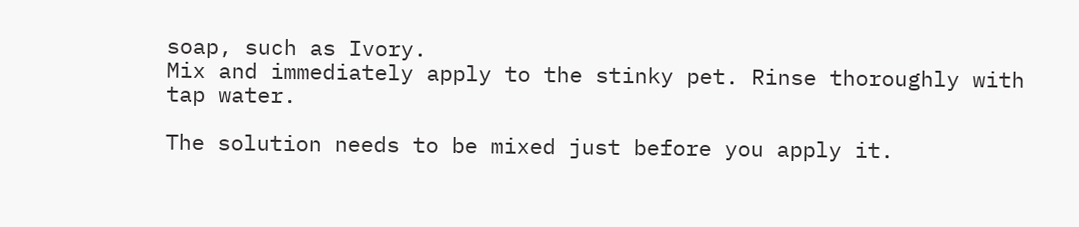soap, such as Ivory.
Mix and immediately apply to the stinky pet. Rinse thoroughly with tap water.

The solution needs to be mixed just before you apply it.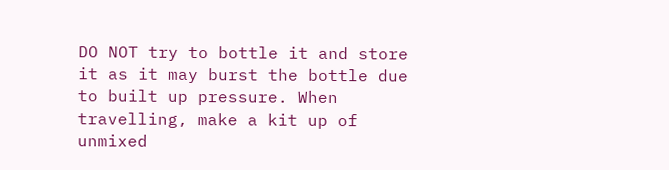DO NOT try to bottle it and store it as it may burst the bottle due to built up pressure. When travelling, make a kit up of unmixed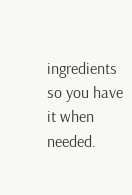ingredients so you have it when needed.